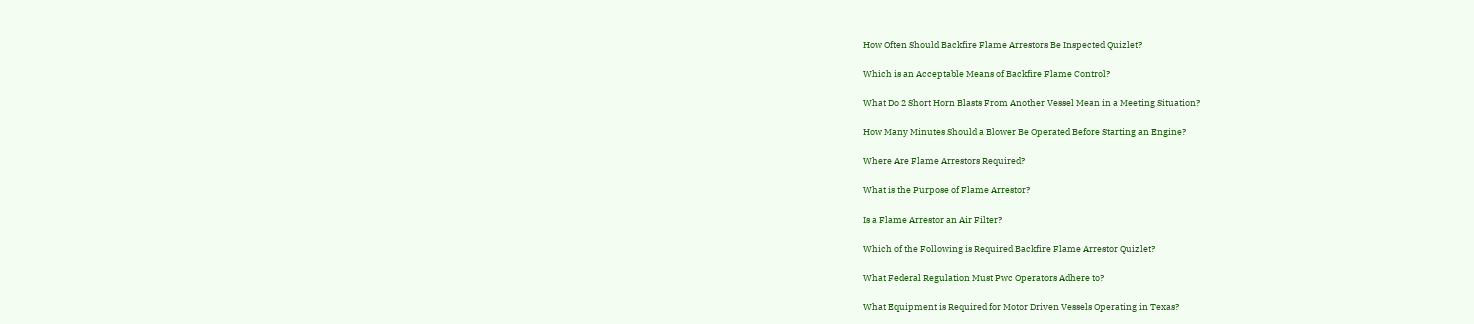How Often Should Backfire Flame Arrestors Be Inspected Quizlet?

Which is an Acceptable Means of Backfire Flame Control?

What Do 2 Short Horn Blasts From Another Vessel Mean in a Meeting Situation?

How Many Minutes Should a Blower Be Operated Before Starting an Engine?

Where Are Flame Arrestors Required?

What is the Purpose of Flame Arrestor?

Is a Flame Arrestor an Air Filter?

Which of the Following is Required Backfire Flame Arrestor Quizlet?

What Federal Regulation Must Pwc Operators Adhere to?

What Equipment is Required for Motor Driven Vessels Operating in Texas?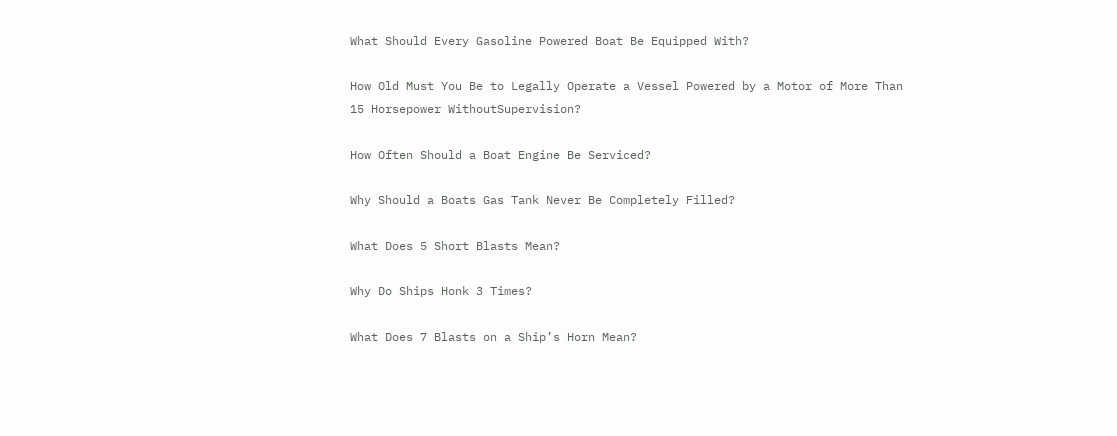What Should Every Gasoline Powered Boat Be Equipped With?

How Old Must You Be to Legally Operate a Vessel Powered by a Motor of More Than 15 Horsepower WithoutSupervision?

How Often Should a Boat Engine Be Serviced?

Why Should a Boats Gas Tank Never Be Completely Filled?

What Does 5 Short Blasts Mean?

Why Do Ships Honk 3 Times?

What Does 7 Blasts on a Ship’s Horn Mean?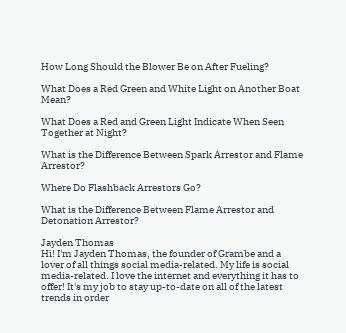How Long Should the Blower Be on After Fueling?

What Does a Red Green and White Light on Another Boat Mean?

What Does a Red and Green Light Indicate When Seen Together at Night?

What is the Difference Between Spark Arrestor and Flame Arrestor?

Where Do Flashback Arrestors Go?

What is the Difference Between Flame Arrestor and Detonation Arrestor?

Jayden Thomas
Hi! I'm Jayden Thomas, the founder of Grambe and a lover of all things social media-related. My life is social media-related. I love the internet and everything it has to offer! It's my job to stay up-to-date on all of the latest trends in order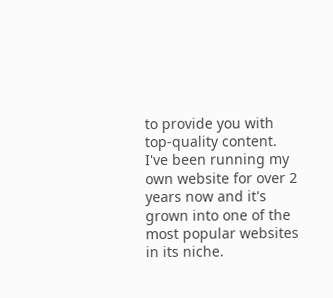to provide you with top-quality content. I've been running my own website for over 2 years now and it's grown into one of the most popular websites in its niche.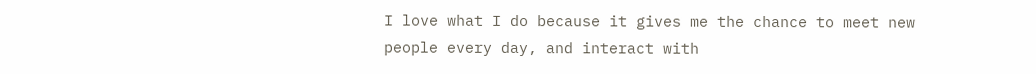I love what I do because it gives me the chance to meet new people every day, and interact with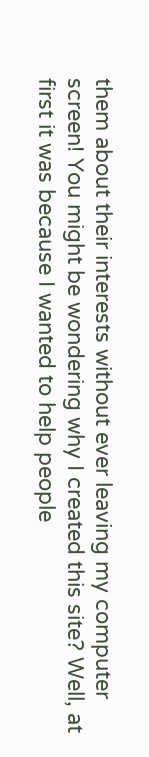them about their interests without ever leaving my computer screen! You might be wondering why I created this site? Well, at first it was because I wanted to help people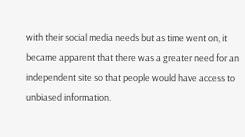with their social media needs but as time went on, it became apparent that there was a greater need for an independent site so that people would have access to unbiased information.